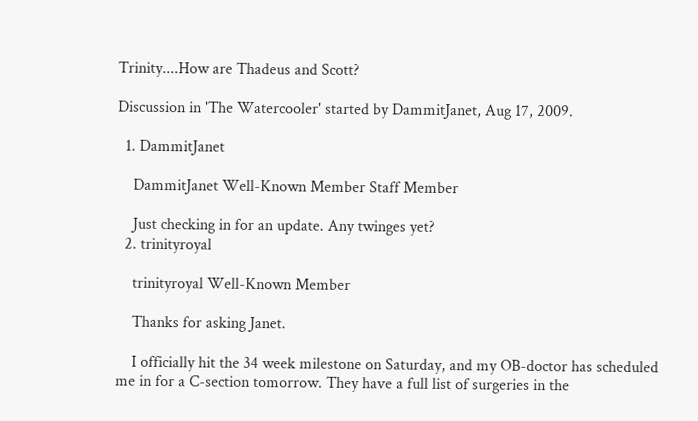Trinity....How are Thadeus and Scott?

Discussion in 'The Watercooler' started by DammitJanet, Aug 17, 2009.

  1. DammitJanet

    DammitJanet Well-Known Member Staff Member

    Just checking in for an update. Any twinges yet?
  2. trinityroyal

    trinityroyal Well-Known Member

    Thanks for asking Janet.

    I officially hit the 34 week milestone on Saturday, and my OB-doctor has scheduled me in for a C-section tomorrow. They have a full list of surgeries in the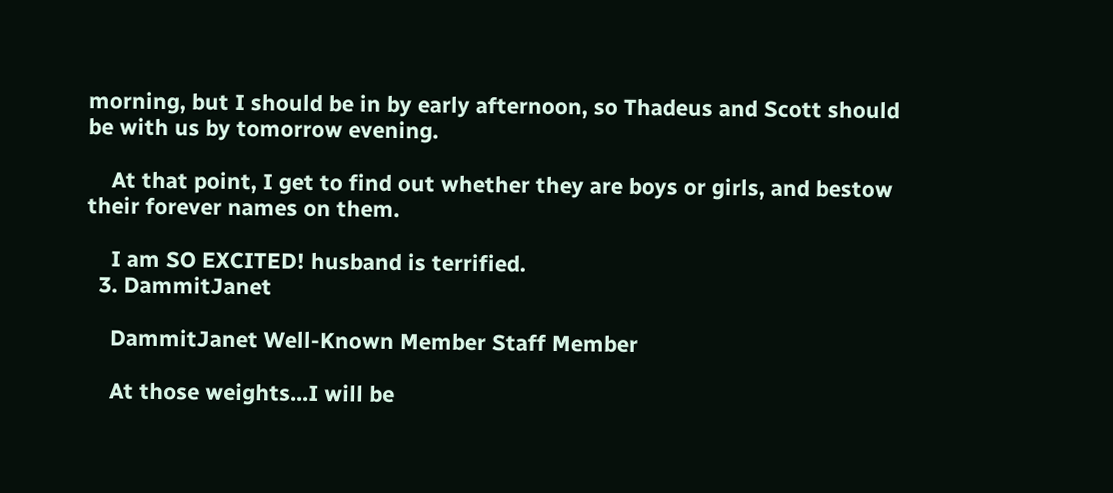morning, but I should be in by early afternoon, so Thadeus and Scott should be with us by tomorrow evening.

    At that point, I get to find out whether they are boys or girls, and bestow their forever names on them.

    I am SO EXCITED! husband is terrified.
  3. DammitJanet

    DammitJanet Well-Known Member Staff Member

    At those weights...I will be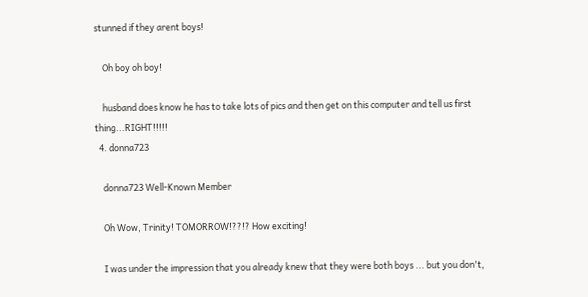stunned if they arent boys!

    Oh boy oh boy!

    husband does know he has to take lots of pics and then get on this computer and tell us first thing...RIGHT!!!!!
  4. donna723

    donna723 Well-Known Member

    Oh Wow, Trinity! TOMORROW!??!? How exciting!

    I was under the impression that you already knew that they were both boys ... but you don't,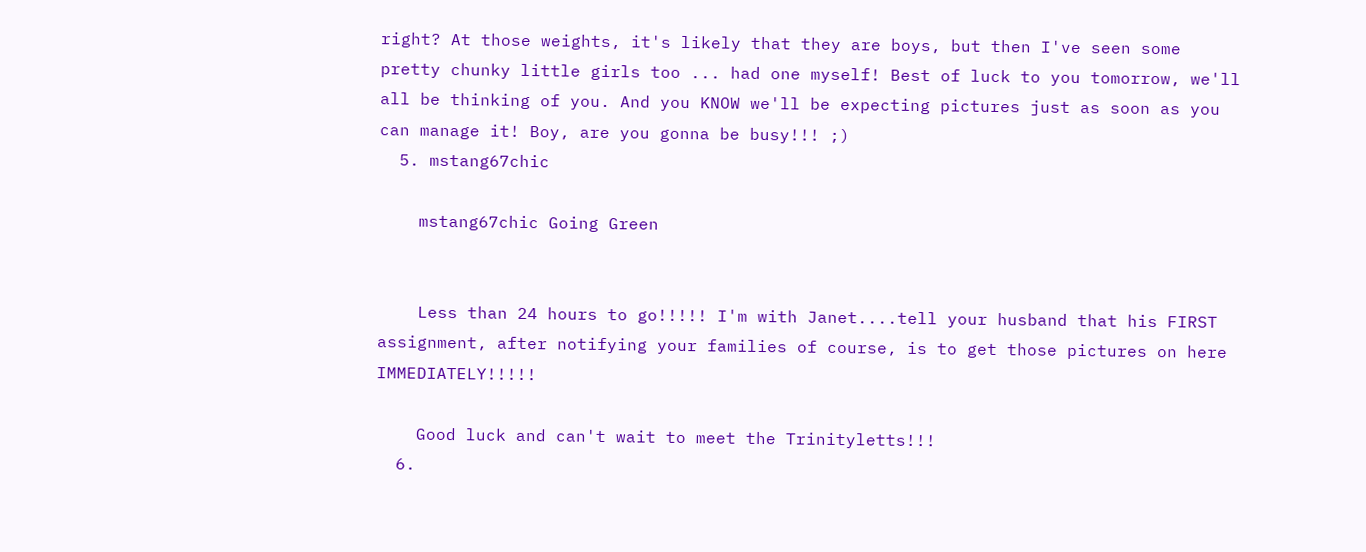right? At those weights, it's likely that they are boys, but then I've seen some pretty chunky little girls too ... had one myself! Best of luck to you tomorrow, we'll all be thinking of you. And you KNOW we'll be expecting pictures just as soon as you can manage it! Boy, are you gonna be busy!!! ;)
  5. mstang67chic

    mstang67chic Going Green


    Less than 24 hours to go!!!!! I'm with Janet....tell your husband that his FIRST assignment, after notifying your families of course, is to get those pictures on here IMMEDIATELY!!!!!

    Good luck and can't wait to meet the Trinityletts!!!
  6.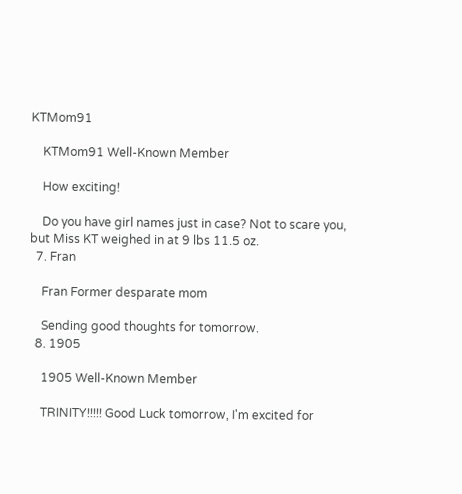KTMom91

    KTMom91 Well-Known Member

    How exciting!

    Do you have girl names just in case? Not to scare you, but Miss KT weighed in at 9 lbs 11.5 oz.
  7. Fran

    Fran Former desparate mom

    Sending good thoughts for tomorrow.
  8. 1905

    1905 Well-Known Member

    TRINITY!!!!! Good Luck tomorrow, I'm excited for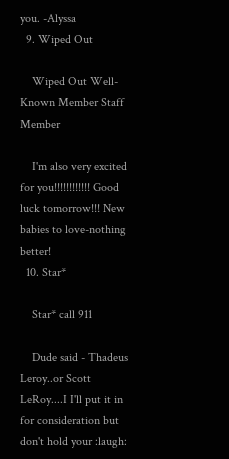you. -Alyssa
  9. Wiped Out

    Wiped Out Well-Known Member Staff Member

    I'm also very excited for you!!!!!!!!!!!! Good luck tomorrow!!! New babies to love-nothing better!
  10. Star*

    Star* call 911

    Dude said - Thadeus Leroy..or Scott LeRoy....I I'll put it in for consideration but don't hold your :laugh: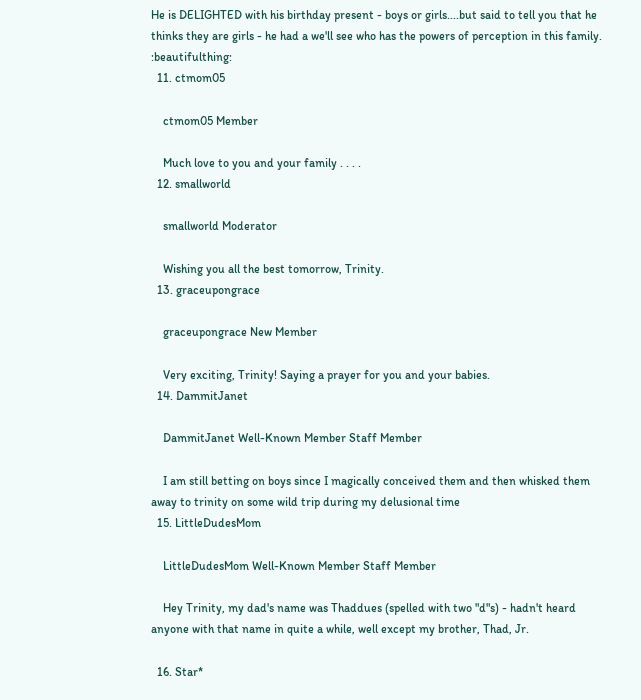He is DELIGHTED with his birthday present - boys or girls....but said to tell you that he thinks they are girls - he had a we'll see who has the powers of perception in this family. :beautifulthing:
  11. ctmom05

    ctmom05 Member

    Much love to you and your family . . . .
  12. smallworld

    smallworld Moderator

    Wishing you all the best tomorrow, Trinity.
  13. graceupongrace

    graceupongrace New Member

    Very exciting, Trinity! Saying a prayer for you and your babies.
  14. DammitJanet

    DammitJanet Well-Known Member Staff Member

    I am still betting on boys since I magically conceived them and then whisked them away to trinity on some wild trip during my delusional time
  15. LittleDudesMom

    LittleDudesMom Well-Known Member Staff Member

    Hey Trinity, my dad's name was Thaddues (spelled with two "d"s) - hadn't heard anyone with that name in quite a while, well except my brother, Thad, Jr.

  16. Star*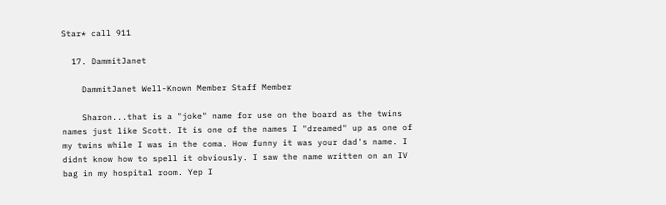Star* call 911

  17. DammitJanet

    DammitJanet Well-Known Member Staff Member

    Sharon...that is a "joke" name for use on the board as the twins names just like Scott. It is one of the names I "dreamed" up as one of my twins while I was in the coma. How funny it was your dad's name. I didnt know how to spell it obviously. I saw the name written on an IV bag in my hospital room. Yep I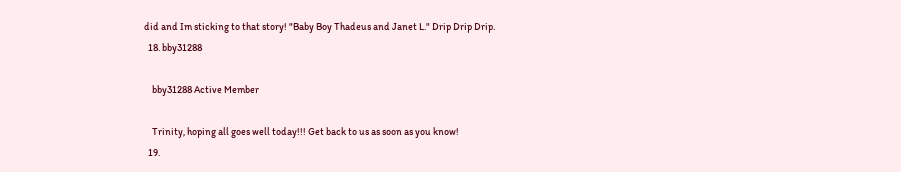did and Im sticking to that story! "Baby Boy Thadeus and Janet L." Drip Drip Drip.
  18. bby31288

    bby31288 Active Member

    Trinity, hoping all goes well today!!! Get back to us as soon as you know!
  19.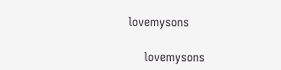lovemysons

    lovemysons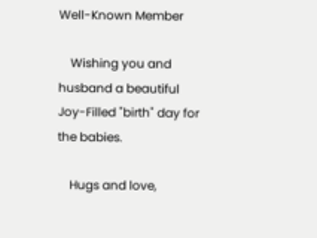Well-Known Member

    Wishing you and husband a beautiful Joy-Filled "birth" day for the babies.

    Hugs and love,